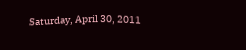Saturday, April 30, 2011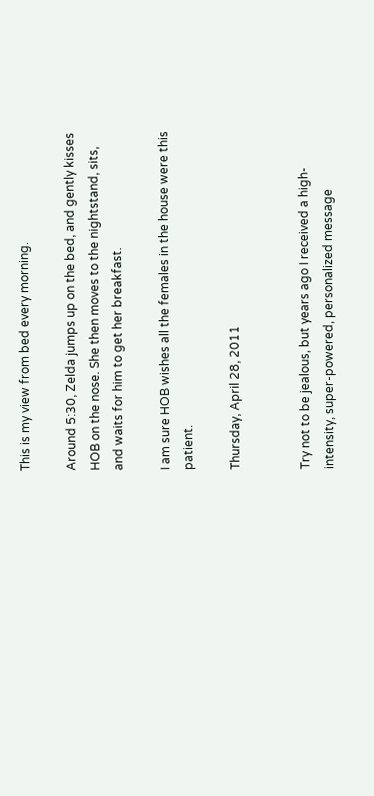This is my view from bed every morning.

Around 5:30, Zelda jumps up on the bed, and gently kisses HOB on the nose. She then moves to the nightstand, sits, and waits for him to get her breakfast.

I am sure HOB wishes all the females in the house were this patient.

Thursday, April 28, 2011


Try not to be jealous, but years ago I received a high-intensity, super-powered, personalized message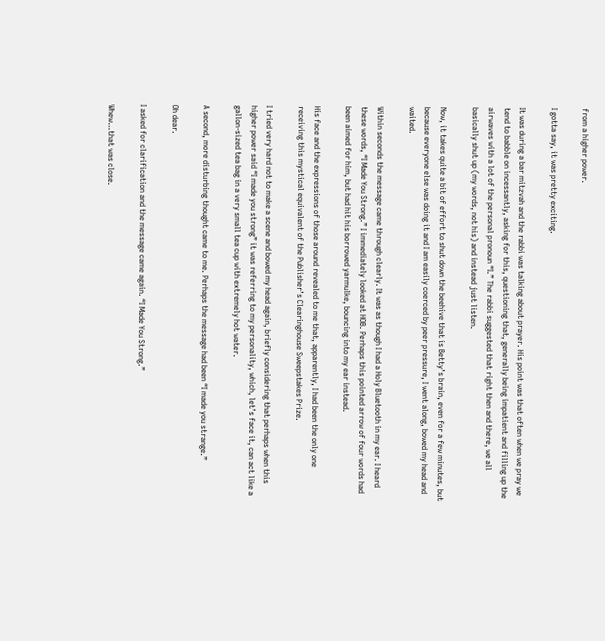from a higher power.

I gotta say, it was pretty exciting.

It was during a bar mitzvah and the rabbi was talking about prayer. His point was that often when we pray we tend to babble on incessantly, asking for this, questioning that, generally being impatient and filling up the airwaves with a lot of the personal pronoun “I.” The rabbi suggested that right then and there, we all basically shut up (my words, not his) and instead just listen.

Now, it takes quite a bit of effort to shut down the beehive that is Betty’s brain, even for a few minutes, but because everyone else was doing it and I am easily coerced by peer pressure, I went along, bowed my head and waited.

Within seconds the message came through clearly. It was as though I had a Holy Bluetooth in my ear. I heard these words, “I Made You Strong.” I immediately looked at HOB. Perhaps this pointed arrow of four words had been aimed for him, but had hit his borrowed yarmulke, bouncing into my ear instead.

His face and the expressions of those around revealed to me that, apparently, I had been the only one receiving this mystical equivalent of the Publisher’s Clearinghouse Sweepstakes Prize.

I tried very hard not to make a scene and bowed my head again, briefly considering that perhaps when this higher power said “I made you strong” it was referring to my personality, which, let’s face it, can act like a gallon-sized tea bag in a very small tea cup with extremely hot water.

A second, more disturbing thought came to me. Perhaps the message had been “I made you strange.”

Oh dear.

I asked for clarification and the message came again. “I Made You Strong.”

Whew…that was close.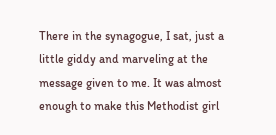There in the synagogue, I sat, just a little giddy and marveling at the message given to me. It was almost enough to make this Methodist girl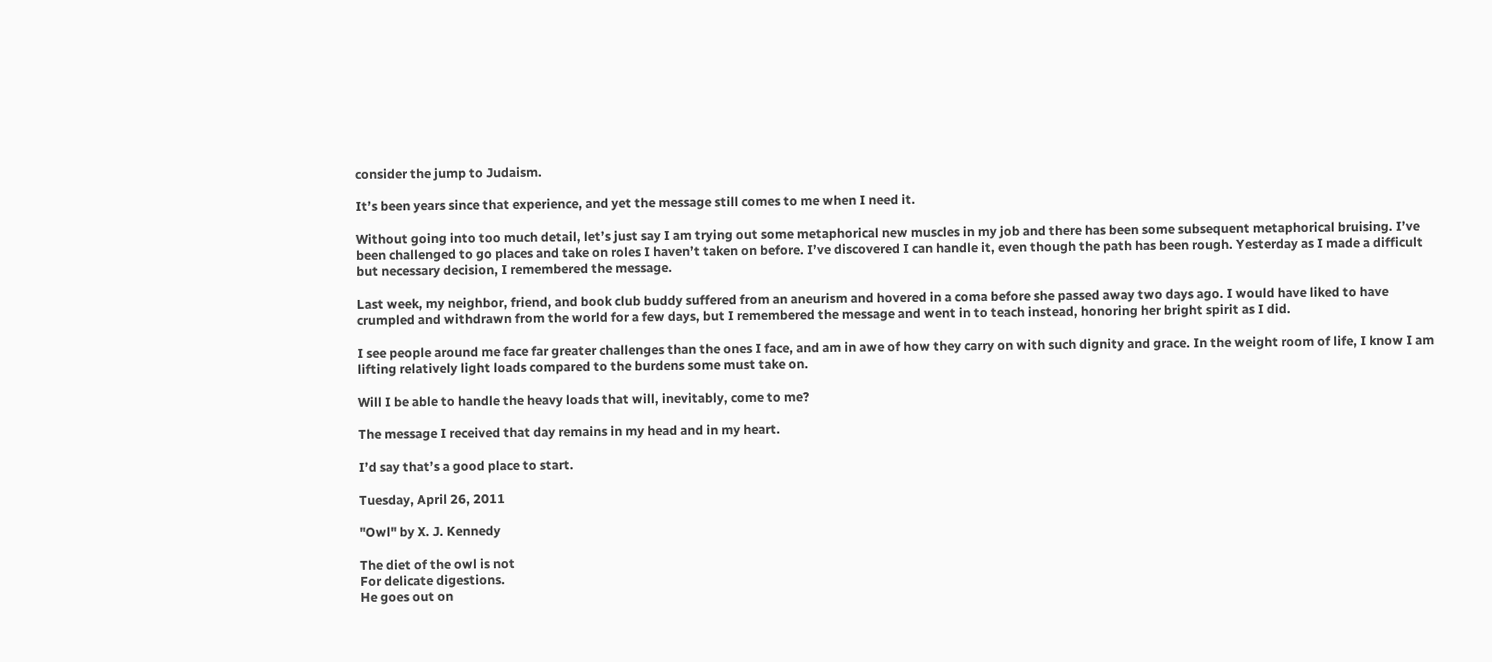consider the jump to Judaism.

It’s been years since that experience, and yet the message still comes to me when I need it.

Without going into too much detail, let’s just say I am trying out some metaphorical new muscles in my job and there has been some subsequent metaphorical bruising. I’ve been challenged to go places and take on roles I haven’t taken on before. I’ve discovered I can handle it, even though the path has been rough. Yesterday as I made a difficult but necessary decision, I remembered the message.

Last week, my neighbor, friend, and book club buddy suffered from an aneurism and hovered in a coma before she passed away two days ago. I would have liked to have crumpled and withdrawn from the world for a few days, but I remembered the message and went in to teach instead, honoring her bright spirit as I did.

I see people around me face far greater challenges than the ones I face, and am in awe of how they carry on with such dignity and grace. In the weight room of life, I know I am lifting relatively light loads compared to the burdens some must take on.

Will I be able to handle the heavy loads that will, inevitably, come to me?

The message I received that day remains in my head and in my heart.

I’d say that’s a good place to start.

Tuesday, April 26, 2011

"Owl" by X. J. Kennedy

The diet of the owl is not
For delicate digestions.
He goes out on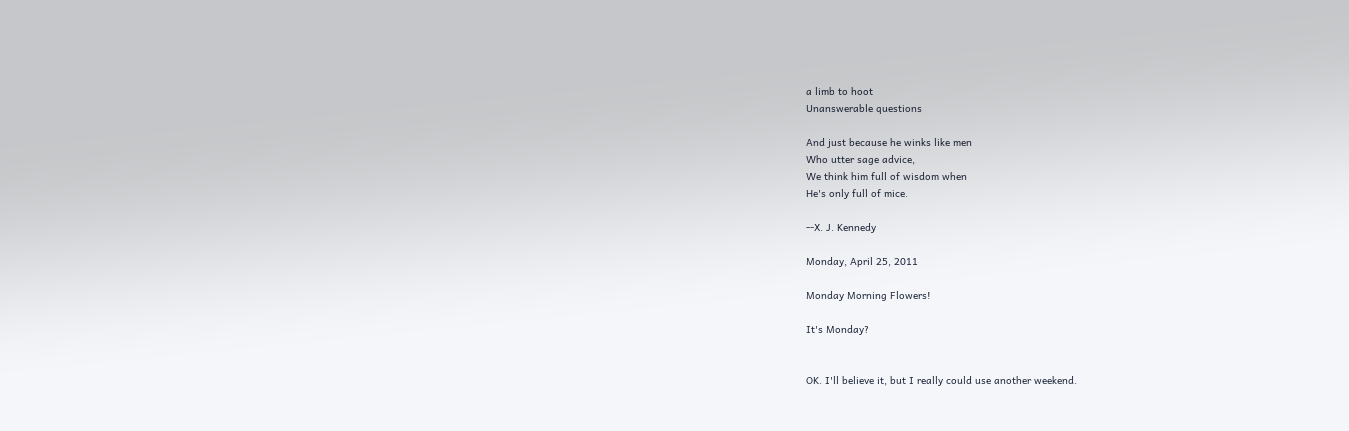a limb to hoot
Unanswerable questions

And just because he winks like men
Who utter sage advice,
We think him full of wisdom when
He's only full of mice.

--X. J. Kennedy

Monday, April 25, 2011

Monday Morning Flowers!

It's Monday?


OK. I'll believe it, but I really could use another weekend.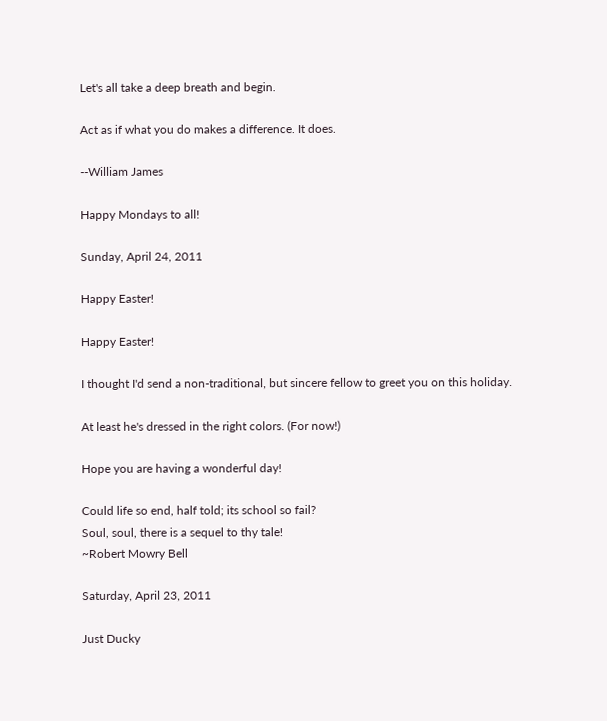Let's all take a deep breath and begin.

Act as if what you do makes a difference. It does.

--William James

Happy Mondays to all!

Sunday, April 24, 2011

Happy Easter!

Happy Easter!

I thought I'd send a non-traditional, but sincere fellow to greet you on this holiday.

At least he's dressed in the right colors. (For now!)

Hope you are having a wonderful day!

Could life so end, half told; its school so fail?
Soul, soul, there is a sequel to thy tale!
~Robert Mowry Bell

Saturday, April 23, 2011

Just Ducky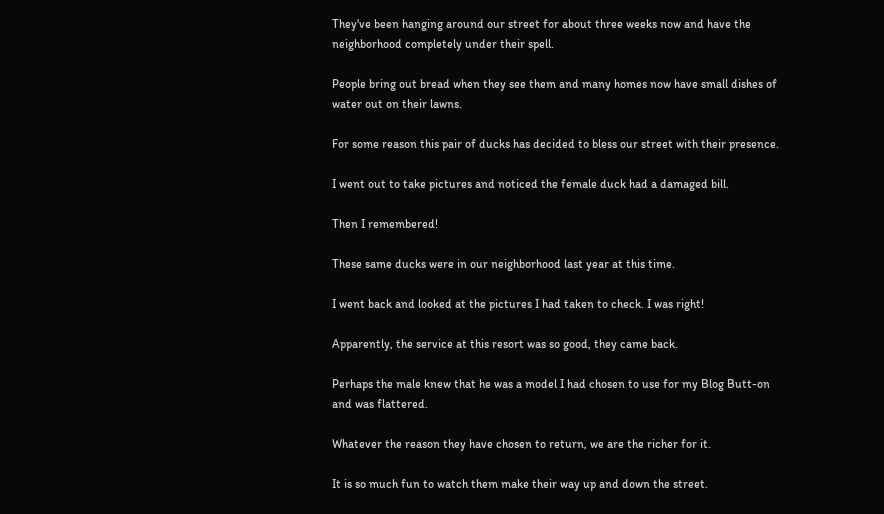They've been hanging around our street for about three weeks now and have the neighborhood completely under their spell.

People bring out bread when they see them and many homes now have small dishes of water out on their lawns.

For some reason this pair of ducks has decided to bless our street with their presence.

I went out to take pictures and noticed the female duck had a damaged bill.

Then I remembered!

These same ducks were in our neighborhood last year at this time.

I went back and looked at the pictures I had taken to check. I was right!

Apparently, the service at this resort was so good, they came back.

Perhaps the male knew that he was a model I had chosen to use for my Blog Butt-on and was flattered.

Whatever the reason they have chosen to return, we are the richer for it.

It is so much fun to watch them make their way up and down the street.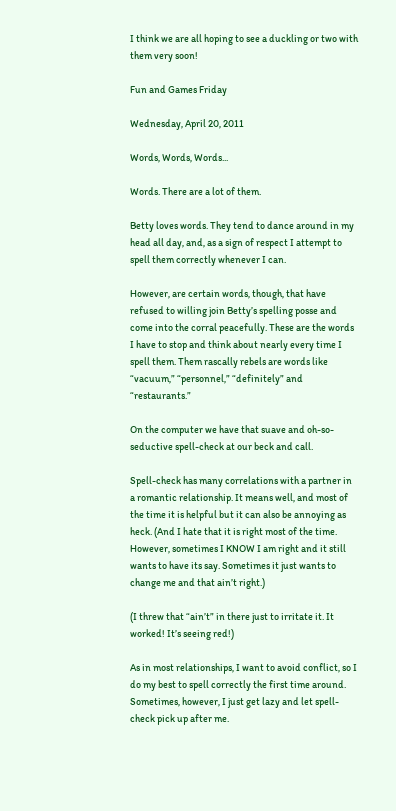I think we are all hoping to see a duckling or two with them very soon!

Fun and Games Friday

Wednesday, April 20, 2011

Words, Words, Words...

Words. There are a lot of them.

Betty loves words. They tend to dance around in my head all day, and, as a sign of respect I attempt to spell them correctly whenever I can.

However, are certain words, though, that have refused to willing join Betty’s spelling posse and come into the corral peacefully. These are the words I have to stop and think about nearly every time I spell them. Them rascally rebels are words like “vacuum,” “personnel,” “definitely” and “restaurants.”

On the computer we have that suave and oh-so-seductive spell-check at our beck and call.

Spell-check has many correlations with a partner in a romantic relationship. It means well, and most of the time it is helpful but it can also be annoying as heck. (And I hate that it is right most of the time. However, sometimes I KNOW I am right and it still wants to have its say. Sometimes it just wants to change me and that ain’t right.)

(I threw that “ain’t” in there just to irritate it. It worked! It’s seeing red!)

As in most relationships, I want to avoid conflict, so I do my best to spell correctly the first time around. Sometimes, however, I just get lazy and let spell-check pick up after me.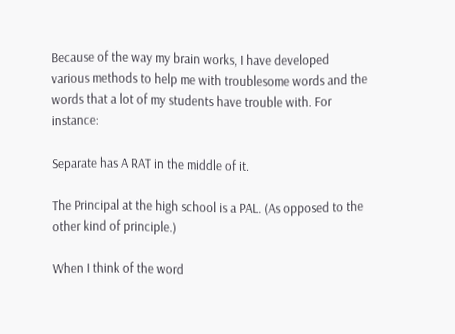Because of the way my brain works, I have developed various methods to help me with troublesome words and the words that a lot of my students have trouble with. For instance:

Separate has A RAT in the middle of it.

The Principal at the high school is a PAL. (As opposed to the other kind of principle.)

When I think of the word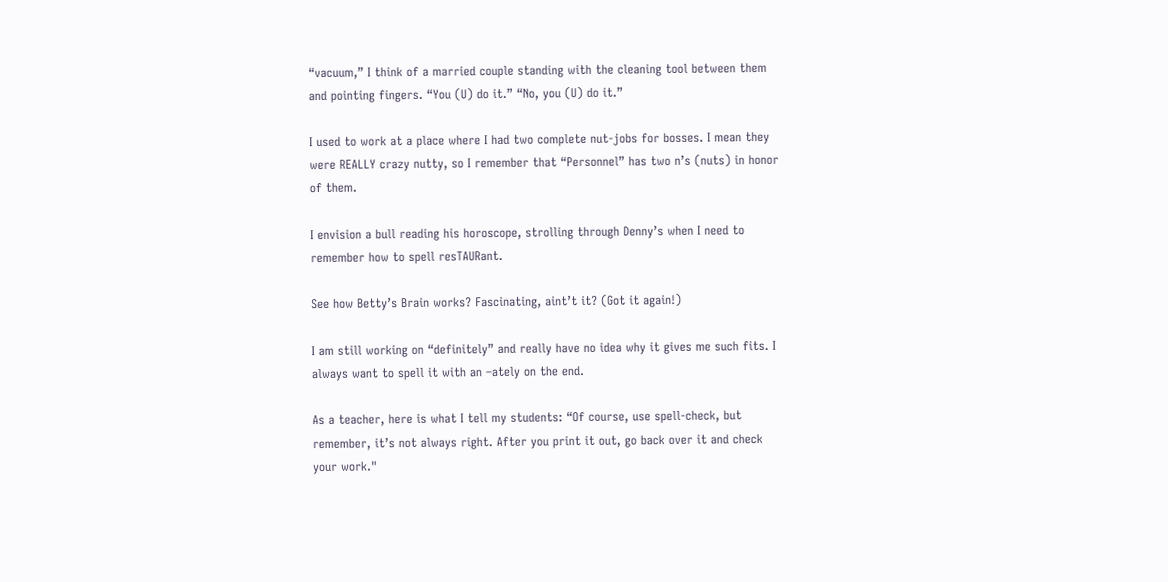“vacuum,” I think of a married couple standing with the cleaning tool between them and pointing fingers. “You (U) do it.” “No, you (U) do it.”

I used to work at a place where I had two complete nut-jobs for bosses. I mean they were REALLY crazy nutty, so I remember that “Personnel” has two n’s (nuts) in honor of them.

I envision a bull reading his horoscope, strolling through Denny’s when I need to remember how to spell resTAURant.

See how Betty’s Brain works? Fascinating, aint’t it? (Got it again!)

I am still working on “definitely” and really have no idea why it gives me such fits. I always want to spell it with an –ately on the end.

As a teacher, here is what I tell my students: “Of course, use spell-check, but remember, it’s not always right. After you print it out, go back over it and check your work."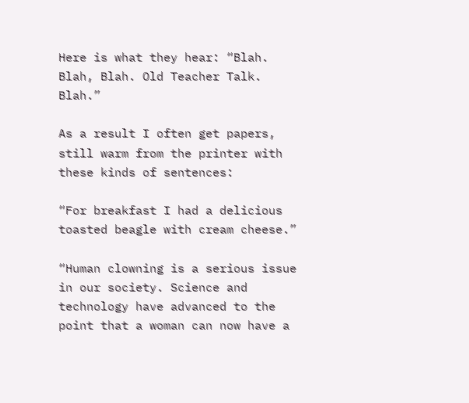Here is what they hear: “Blah. Blah, Blah. Old Teacher Talk. Blah.”

As a result I often get papers, still warm from the printer with these kinds of sentences:

“For breakfast I had a delicious toasted beagle with cream cheese.”

“Human clowning is a serious issue in our society. Science and technology have advanced to the point that a woman can now have a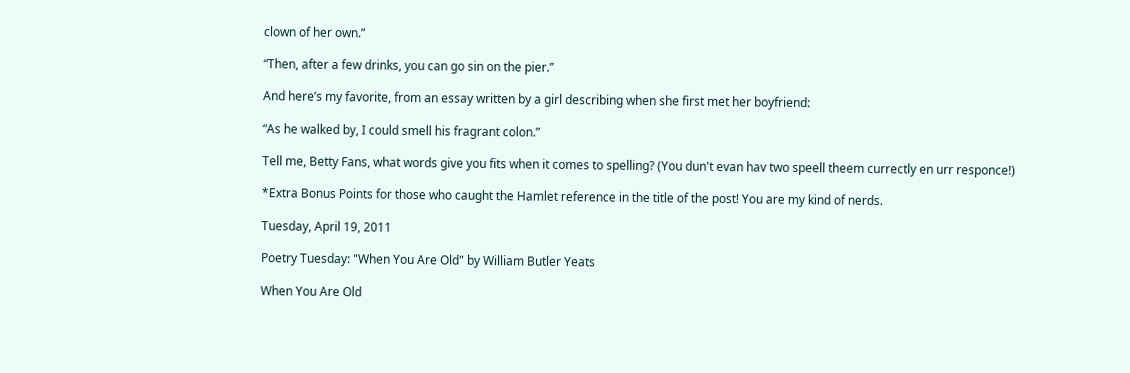clown of her own.”

“Then, after a few drinks, you can go sin on the pier.”

And here’s my favorite, from an essay written by a girl describing when she first met her boyfriend:

“As he walked by, I could smell his fragrant colon.”

Tell me, Betty Fans, what words give you fits when it comes to spelling? (You dun't evan hav two speell theem currectly en urr responce!)

*Extra Bonus Points for those who caught the Hamlet reference in the title of the post! You are my kind of nerds.

Tuesday, April 19, 2011

Poetry Tuesday: "When You Are Old" by William Butler Yeats

When You Are Old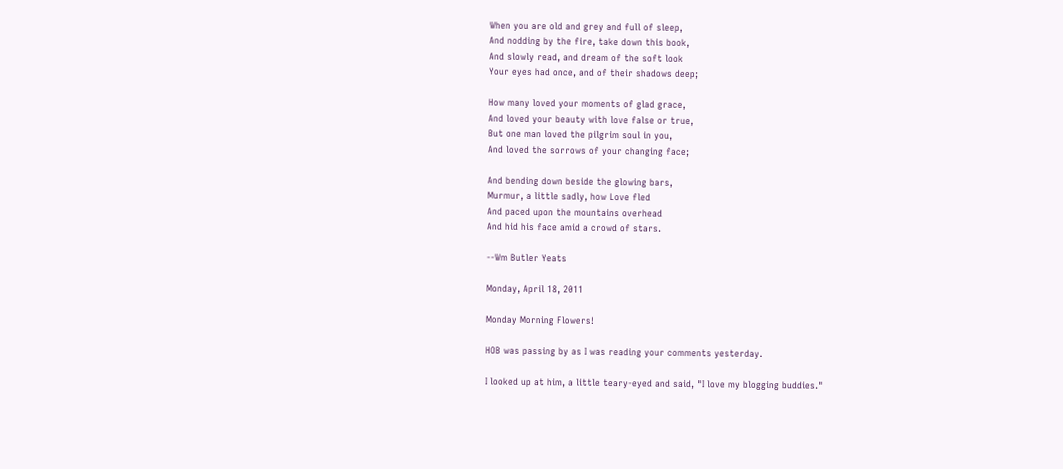When you are old and grey and full of sleep,
And nodding by the fire, take down this book,
And slowly read, and dream of the soft look
Your eyes had once, and of their shadows deep;

How many loved your moments of glad grace,
And loved your beauty with love false or true,
But one man loved the pilgrim soul in you,
And loved the sorrows of your changing face;

And bending down beside the glowing bars,
Murmur, a little sadly, how Love fled
And paced upon the mountains overhead
And hid his face amid a crowd of stars.

--Wm Butler Yeats

Monday, April 18, 2011

Monday Morning Flowers!

HOB was passing by as I was reading your comments yesterday.

I looked up at him, a little teary-eyed and said, "I love my blogging buddies."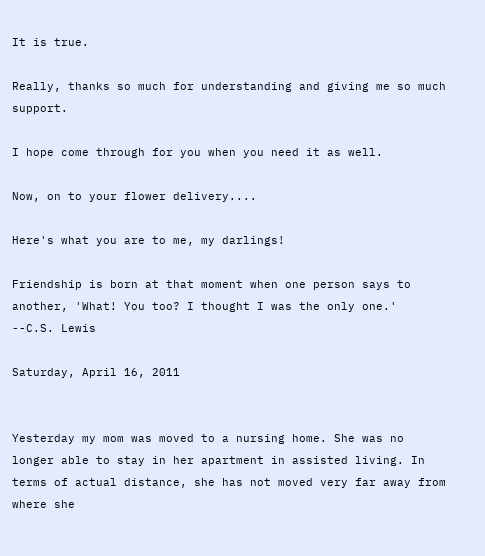It is true.

Really, thanks so much for understanding and giving me so much support.

I hope come through for you when you need it as well.

Now, on to your flower delivery....

Here's what you are to me, my darlings!

Friendship is born at that moment when one person says to another, 'What! You too? I thought I was the only one.'
--C.S. Lewis

Saturday, April 16, 2011


Yesterday my mom was moved to a nursing home. She was no longer able to stay in her apartment in assisted living. In terms of actual distance, she has not moved very far away from where she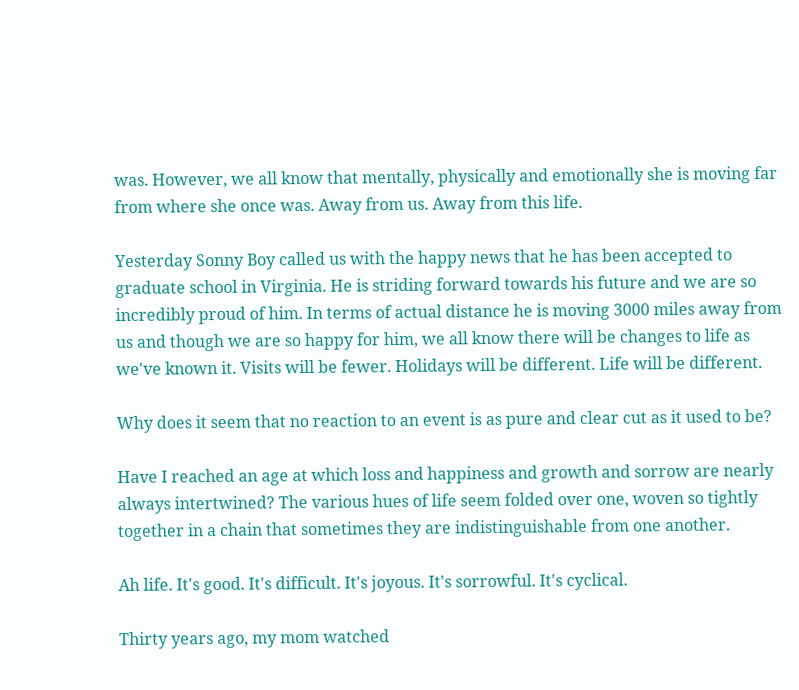was. However, we all know that mentally, physically and emotionally she is moving far from where she once was. Away from us. Away from this life.

Yesterday Sonny Boy called us with the happy news that he has been accepted to graduate school in Virginia. He is striding forward towards his future and we are so incredibly proud of him. In terms of actual distance he is moving 3000 miles away from us and though we are so happy for him, we all know there will be changes to life as we've known it. Visits will be fewer. Holidays will be different. Life will be different.

Why does it seem that no reaction to an event is as pure and clear cut as it used to be?

Have I reached an age at which loss and happiness and growth and sorrow are nearly always intertwined? The various hues of life seem folded over one, woven so tightly together in a chain that sometimes they are indistinguishable from one another.

Ah life. It's good. It's difficult. It's joyous. It's sorrowful. It's cyclical.

Thirty years ago, my mom watched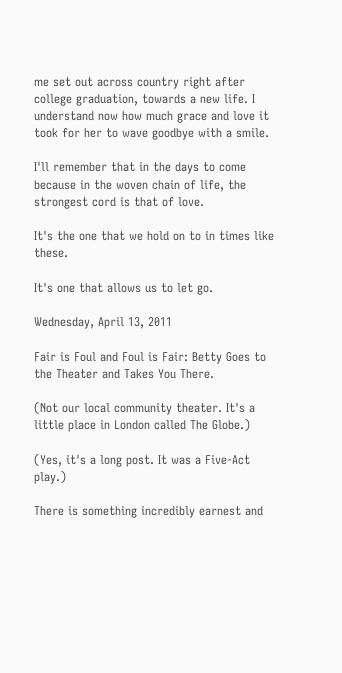me set out across country right after college graduation, towards a new life. I understand now how much grace and love it took for her to wave goodbye with a smile.

I'll remember that in the days to come because in the woven chain of life, the strongest cord is that of love.

It's the one that we hold on to in times like these.

It's one that allows us to let go.

Wednesday, April 13, 2011

Fair is Foul and Foul is Fair: Betty Goes to the Theater and Takes You There.

(Not our local community theater. It's a little place in London called The Globe.)

(Yes, it's a long post. It was a Five-Act play.)

There is something incredibly earnest and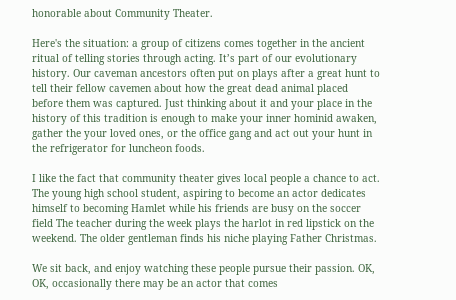honorable about Community Theater.

Here's the situation: a group of citizens comes together in the ancient ritual of telling stories through acting. It’s part of our evolutionary history. Our caveman ancestors often put on plays after a great hunt to tell their fellow cavemen about how the great dead animal placed before them was captured. Just thinking about it and your place in the history of this tradition is enough to make your inner hominid awaken, gather the your loved ones, or the office gang and act out your hunt in the refrigerator for luncheon foods.

I like the fact that community theater gives local people a chance to act. The young high school student, aspiring to become an actor dedicates himself to becoming Hamlet while his friends are busy on the soccer field The teacher during the week plays the harlot in red lipstick on the weekend. The older gentleman finds his niche playing Father Christmas.

We sit back, and enjoy watching these people pursue their passion. OK, OK, occasionally there may be an actor that comes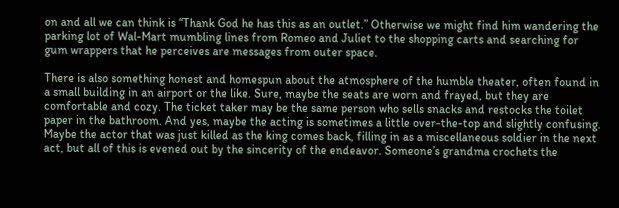on and all we can think is “Thank God he has this as an outlet.” Otherwise we might find him wandering the parking lot of Wal-Mart mumbling lines from Romeo and Juliet to the shopping carts and searching for gum wrappers that he perceives are messages from outer space.

There is also something honest and homespun about the atmosphere of the humble theater, often found in a small building in an airport or the like. Sure, maybe the seats are worn and frayed, but they are comfortable and cozy. The ticket taker may be the same person who sells snacks and restocks the toilet paper in the bathroom. And yes, maybe the acting is sometimes a little over-the-top and slightly confusing. Maybe the actor that was just killed as the king comes back, filling in as a miscellaneous soldier in the next act, but all of this is evened out by the sincerity of the endeavor. Someone’s grandma crochets the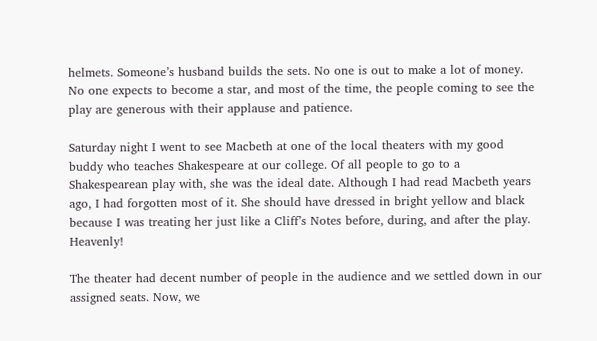helmets. Someone’s husband builds the sets. No one is out to make a lot of money. No one expects to become a star, and most of the time, the people coming to see the play are generous with their applause and patience.

Saturday night I went to see Macbeth at one of the local theaters with my good buddy who teaches Shakespeare at our college. Of all people to go to a Shakespearean play with, she was the ideal date. Although I had read Macbeth years ago, I had forgotten most of it. She should have dressed in bright yellow and black because I was treating her just like a Cliff’s Notes before, during, and after the play. Heavenly!

The theater had decent number of people in the audience and we settled down in our assigned seats. Now, we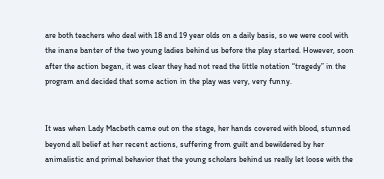are both teachers who deal with 18 and 19 year olds on a daily basis, so we were cool with the inane banter of the two young ladies behind us before the play started. However, soon after the action began, it was clear they had not read the little notation “tragedy” in the program and decided that some action in the play was very, very funny.


It was when Lady Macbeth came out on the stage, her hands covered with blood, stunned beyond all belief at her recent actions, suffering from guilt and bewildered by her animalistic and primal behavior that the young scholars behind us really let loose with the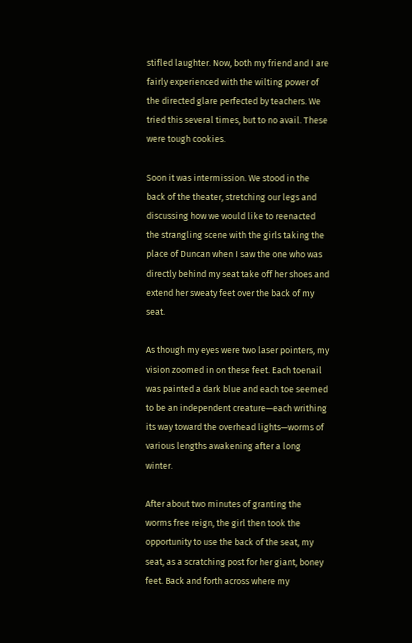stifled laughter. Now, both my friend and I are fairly experienced with the wilting power of the directed glare perfected by teachers. We tried this several times, but to no avail. These were tough cookies.

Soon it was intermission. We stood in the back of the theater, stretching our legs and discussing how we would like to reenacted the strangling scene with the girls taking the place of Duncan when I saw the one who was directly behind my seat take off her shoes and extend her sweaty feet over the back of my seat.

As though my eyes were two laser pointers, my vision zoomed in on these feet. Each toenail was painted a dark blue and each toe seemed to be an independent creature—each writhing its way toward the overhead lights—worms of various lengths awakening after a long winter.

After about two minutes of granting the worms free reign, the girl then took the opportunity to use the back of the seat, my seat, as a scratching post for her giant, boney feet. Back and forth across where my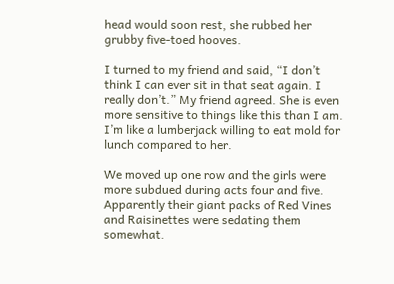head would soon rest, she rubbed her grubby five-toed hooves.

I turned to my friend and said, “I don’t think I can ever sit in that seat again. I really don’t.” My friend agreed. She is even more sensitive to things like this than I am. I’m like a lumberjack willing to eat mold for lunch compared to her.

We moved up one row and the girls were more subdued during acts four and five. Apparently their giant packs of Red Vines and Raisinettes were sedating them somewhat.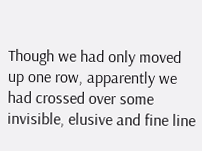Though we had only moved up one row, apparently we had crossed over some invisible, elusive and fine line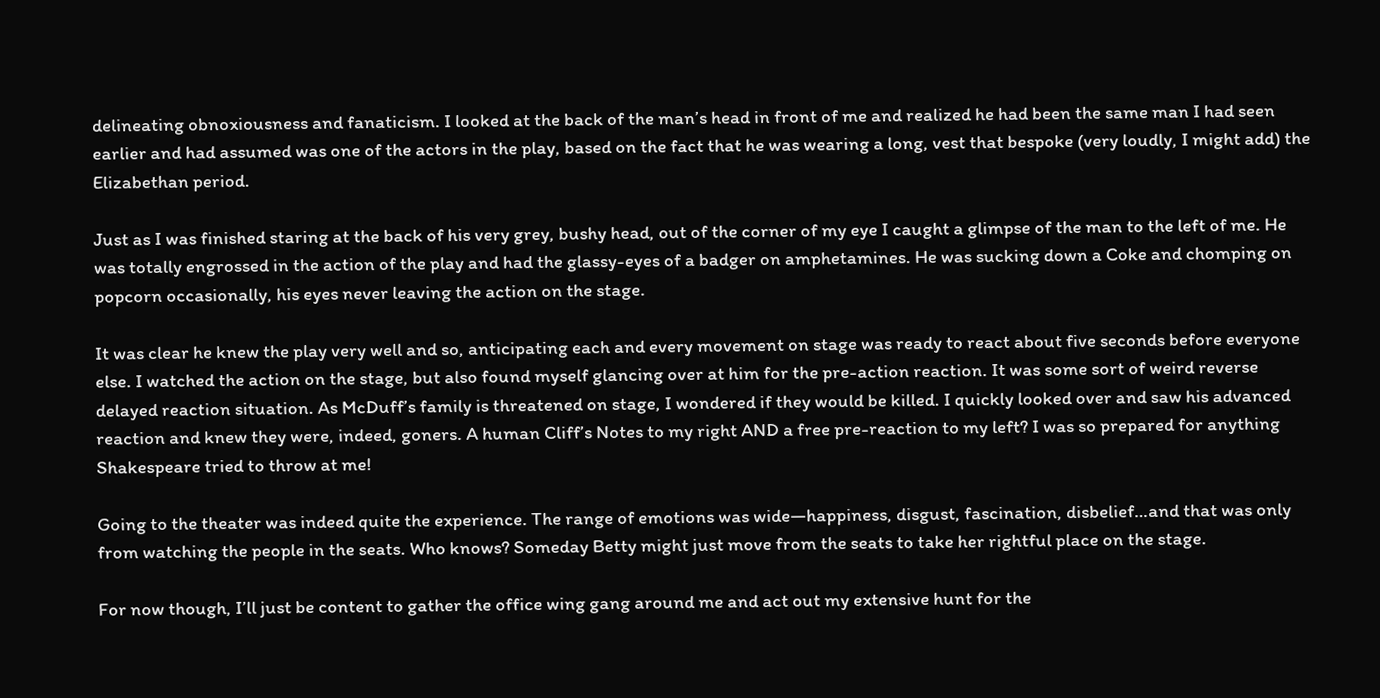delineating obnoxiousness and fanaticism. I looked at the back of the man’s head in front of me and realized he had been the same man I had seen earlier and had assumed was one of the actors in the play, based on the fact that he was wearing a long, vest that bespoke (very loudly, I might add) the Elizabethan period.

Just as I was finished staring at the back of his very grey, bushy head, out of the corner of my eye I caught a glimpse of the man to the left of me. He was totally engrossed in the action of the play and had the glassy-eyes of a badger on amphetamines. He was sucking down a Coke and chomping on popcorn occasionally, his eyes never leaving the action on the stage.

It was clear he knew the play very well and so, anticipating each and every movement on stage was ready to react about five seconds before everyone else. I watched the action on the stage, but also found myself glancing over at him for the pre-action reaction. It was some sort of weird reverse delayed reaction situation. As McDuff’s family is threatened on stage, I wondered if they would be killed. I quickly looked over and saw his advanced reaction and knew they were, indeed, goners. A human Cliff’s Notes to my right AND a free pre-reaction to my left? I was so prepared for anything Shakespeare tried to throw at me!

Going to the theater was indeed quite the experience. The range of emotions was wide—happiness, disgust, fascination, disbelief…and that was only from watching the people in the seats. Who knows? Someday Betty might just move from the seats to take her rightful place on the stage.

For now though, I’ll just be content to gather the office wing gang around me and act out my extensive hunt for the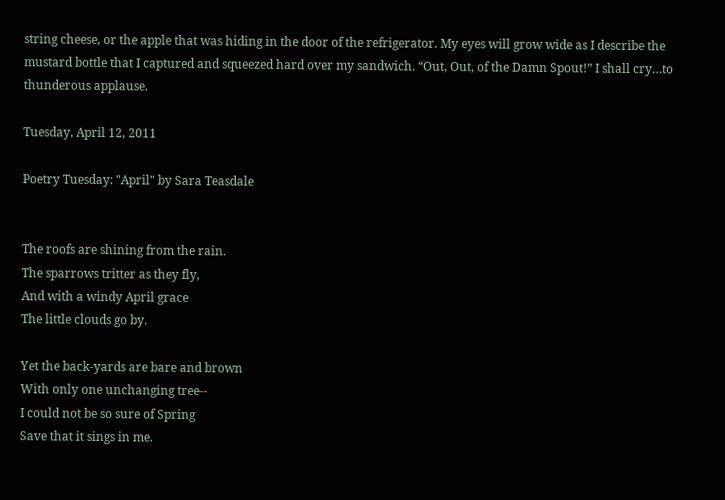string cheese, or the apple that was hiding in the door of the refrigerator. My eyes will grow wide as I describe the mustard bottle that I captured and squeezed hard over my sandwich. “Out, Out, of the Damn Spout!” I shall cry…to thunderous applause.

Tuesday, April 12, 2011

Poetry Tuesday: "April" by Sara Teasdale


The roofs are shining from the rain.
The sparrows tritter as they fly,
And with a windy April grace
The little clouds go by.

Yet the back-yards are bare and brown
With only one unchanging tree--
I could not be so sure of Spring
Save that it sings in me.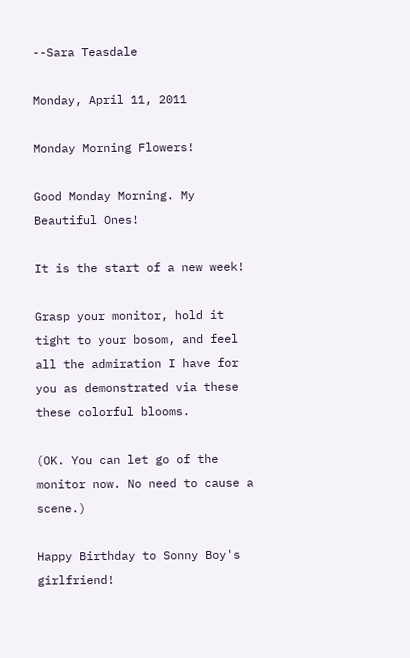--Sara Teasdale

Monday, April 11, 2011

Monday Morning Flowers!

Good Monday Morning. My Beautiful Ones!

It is the start of a new week!

Grasp your monitor, hold it tight to your bosom, and feel all the admiration I have for you as demonstrated via these these colorful blooms.

(OK. You can let go of the monitor now. No need to cause a scene.)

Happy Birthday to Sonny Boy's girlfriend!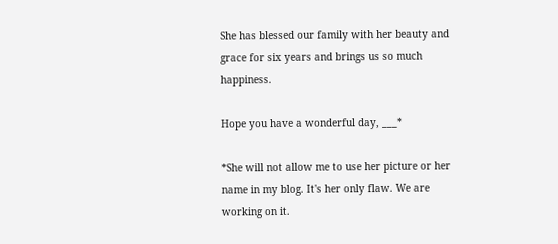She has blessed our family with her beauty and grace for six years and brings us so much happiness.

Hope you have a wonderful day, ___*

*She will not allow me to use her picture or her name in my blog. It's her only flaw. We are working on it.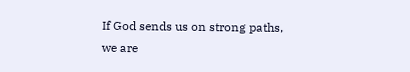If God sends us on strong paths, we are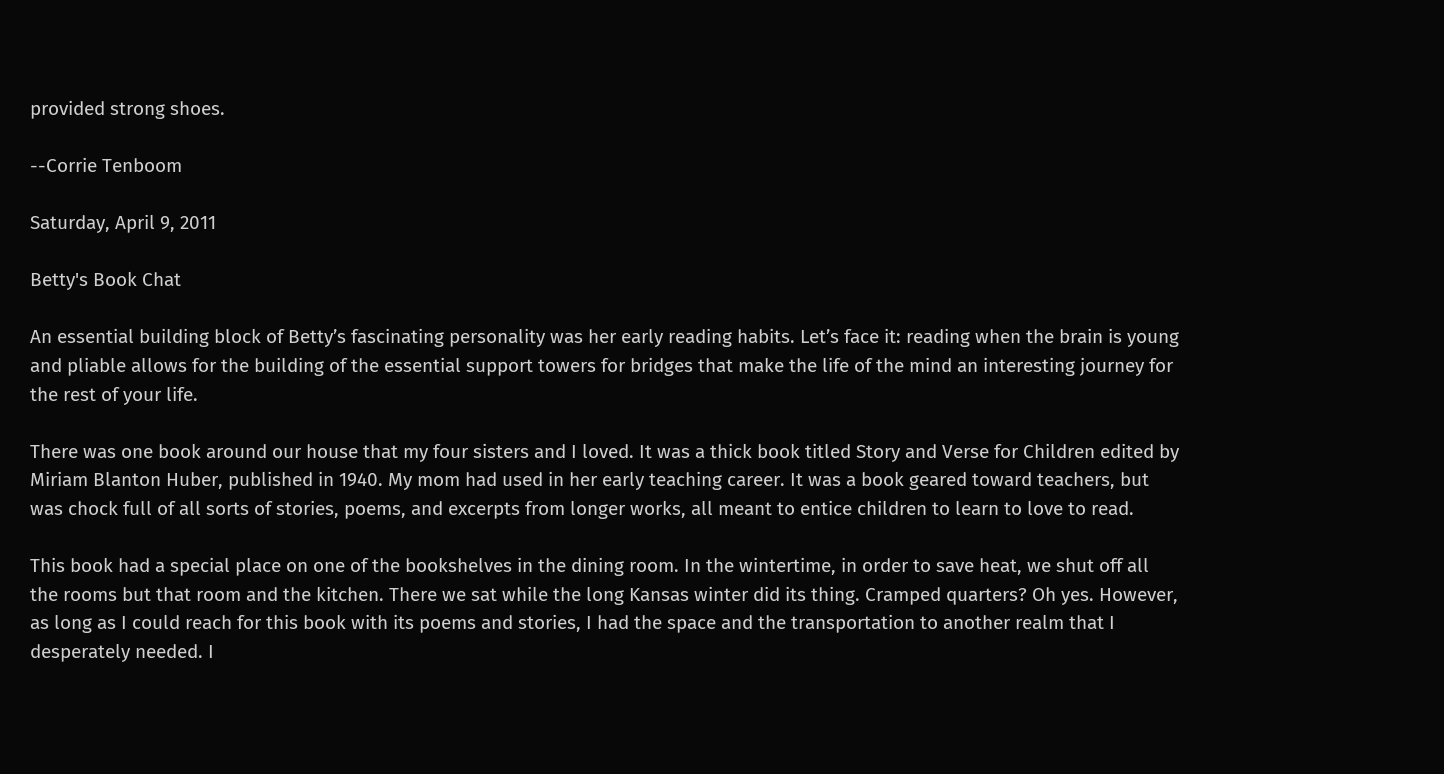provided strong shoes.

--Corrie Tenboom

Saturday, April 9, 2011

Betty's Book Chat

An essential building block of Betty’s fascinating personality was her early reading habits. Let’s face it: reading when the brain is young and pliable allows for the building of the essential support towers for bridges that make the life of the mind an interesting journey for the rest of your life.

There was one book around our house that my four sisters and I loved. It was a thick book titled Story and Verse for Children edited by Miriam Blanton Huber, published in 1940. My mom had used in her early teaching career. It was a book geared toward teachers, but was chock full of all sorts of stories, poems, and excerpts from longer works, all meant to entice children to learn to love to read.

This book had a special place on one of the bookshelves in the dining room. In the wintertime, in order to save heat, we shut off all the rooms but that room and the kitchen. There we sat while the long Kansas winter did its thing. Cramped quarters? Oh yes. However, as long as I could reach for this book with its poems and stories, I had the space and the transportation to another realm that I desperately needed. I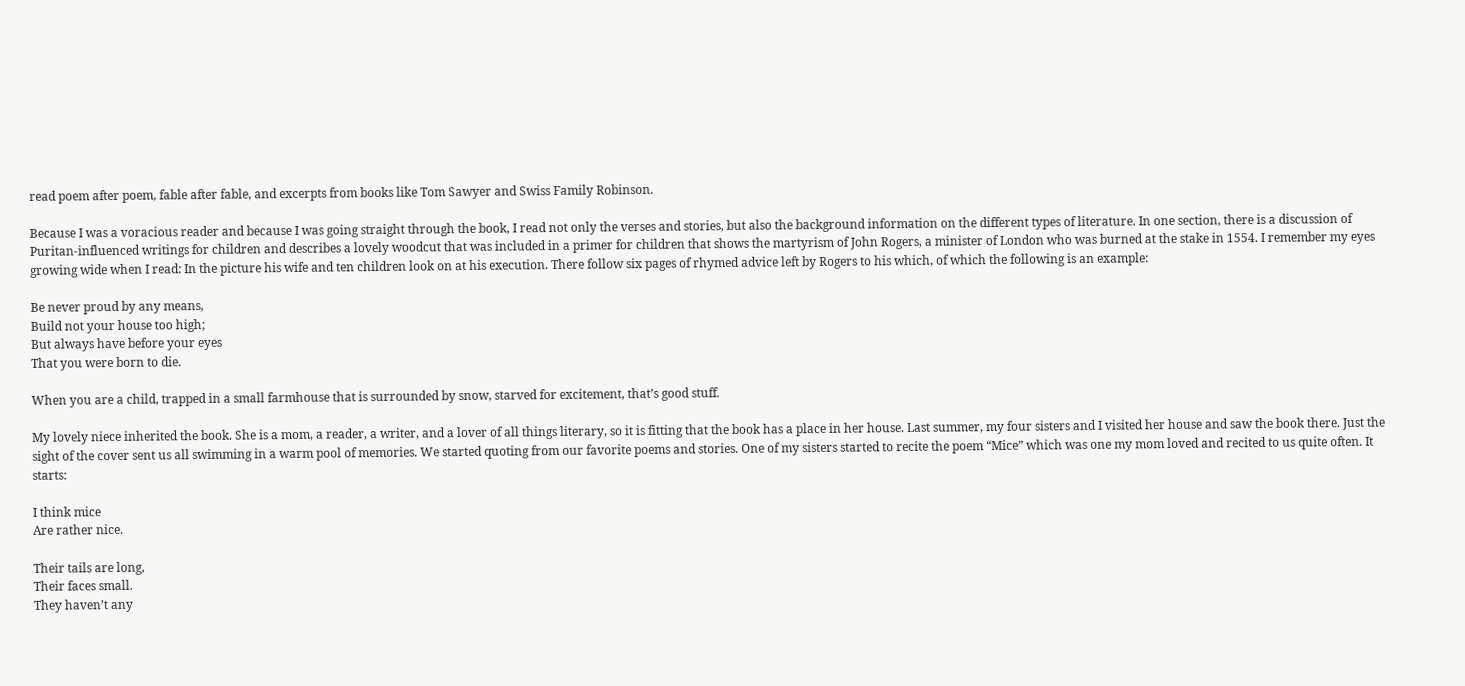read poem after poem, fable after fable, and excerpts from books like Tom Sawyer and Swiss Family Robinson.

Because I was a voracious reader and because I was going straight through the book, I read not only the verses and stories, but also the background information on the different types of literature. In one section, there is a discussion of Puritan-influenced writings for children and describes a lovely woodcut that was included in a primer for children that shows the martyrism of John Rogers, a minister of London who was burned at the stake in 1554. I remember my eyes growing wide when I read: In the picture his wife and ten children look on at his execution. There follow six pages of rhymed advice left by Rogers to his which, of which the following is an example:

Be never proud by any means,
Build not your house too high;
But always have before your eyes
That you were born to die.

When you are a child, trapped in a small farmhouse that is surrounded by snow, starved for excitement, that’s good stuff.

My lovely niece inherited the book. She is a mom, a reader, a writer, and a lover of all things literary, so it is fitting that the book has a place in her house. Last summer, my four sisters and I visited her house and saw the book there. Just the sight of the cover sent us all swimming in a warm pool of memories. We started quoting from our favorite poems and stories. One of my sisters started to recite the poem “Mice” which was one my mom loved and recited to us quite often. It starts:

I think mice
Are rather nice.

Their tails are long,
Their faces small.
They haven’t any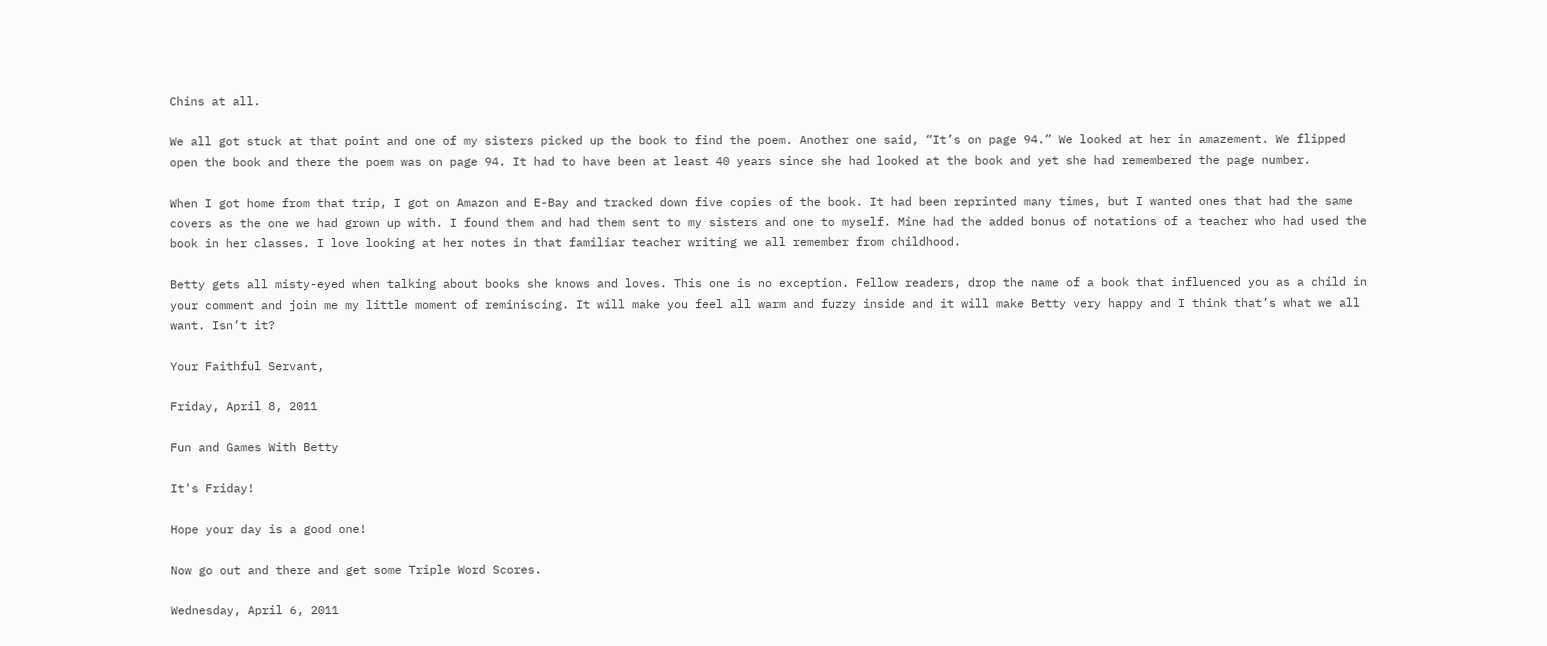Chins at all.

We all got stuck at that point and one of my sisters picked up the book to find the poem. Another one said, “It’s on page 94.” We looked at her in amazement. We flipped open the book and there the poem was on page 94. It had to have been at least 40 years since she had looked at the book and yet she had remembered the page number.

When I got home from that trip, I got on Amazon and E-Bay and tracked down five copies of the book. It had been reprinted many times, but I wanted ones that had the same covers as the one we had grown up with. I found them and had them sent to my sisters and one to myself. Mine had the added bonus of notations of a teacher who had used the book in her classes. I love looking at her notes in that familiar teacher writing we all remember from childhood.

Betty gets all misty-eyed when talking about books she knows and loves. This one is no exception. Fellow readers, drop the name of a book that influenced you as a child in your comment and join me my little moment of reminiscing. It will make you feel all warm and fuzzy inside and it will make Betty very happy and I think that’s what we all want. Isn’t it?

Your Faithful Servant,

Friday, April 8, 2011

Fun and Games With Betty

It's Friday!

Hope your day is a good one!

Now go out and there and get some Triple Word Scores.

Wednesday, April 6, 2011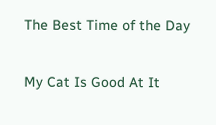The Best Time of the Day

My Cat Is Good At It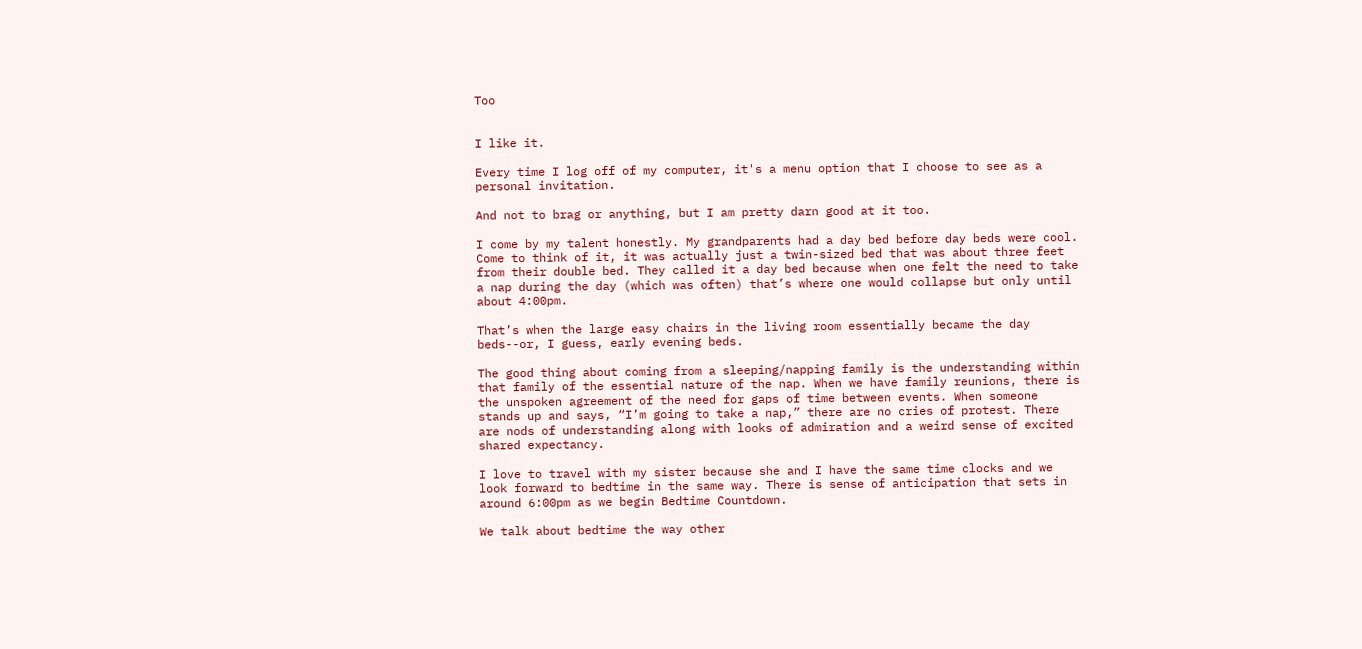Too


I like it.

Every time I log off of my computer, it's a menu option that I choose to see as a personal invitation.

And not to brag or anything, but I am pretty darn good at it too.

I come by my talent honestly. My grandparents had a day bed before day beds were cool. Come to think of it, it was actually just a twin-sized bed that was about three feet from their double bed. They called it a day bed because when one felt the need to take a nap during the day (which was often) that’s where one would collapse but only until about 4:00pm.

That’s when the large easy chairs in the living room essentially became the day beds--or, I guess, early evening beds.

The good thing about coming from a sleeping/napping family is the understanding within that family of the essential nature of the nap. When we have family reunions, there is the unspoken agreement of the need for gaps of time between events. When someone stands up and says, “I’m going to take a nap,” there are no cries of protest. There are nods of understanding along with looks of admiration and a weird sense of excited shared expectancy.

I love to travel with my sister because she and I have the same time clocks and we look forward to bedtime in the same way. There is sense of anticipation that sets in around 6:00pm as we begin Bedtime Countdown.

We talk about bedtime the way other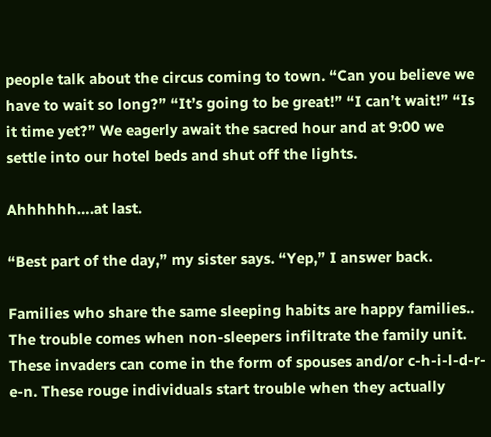people talk about the circus coming to town. “Can you believe we have to wait so long?” “It’s going to be great!” “I can’t wait!” “Is it time yet?” We eagerly await the sacred hour and at 9:00 we settle into our hotel beds and shut off the lights.

Ahhhhhh….at last.

“Best part of the day,” my sister says. “Yep,” I answer back.

Families who share the same sleeping habits are happy families.. The trouble comes when non-sleepers infiltrate the family unit. These invaders can come in the form of spouses and/or c-h-i-l-d-r-e-n. These rouge individuals start trouble when they actually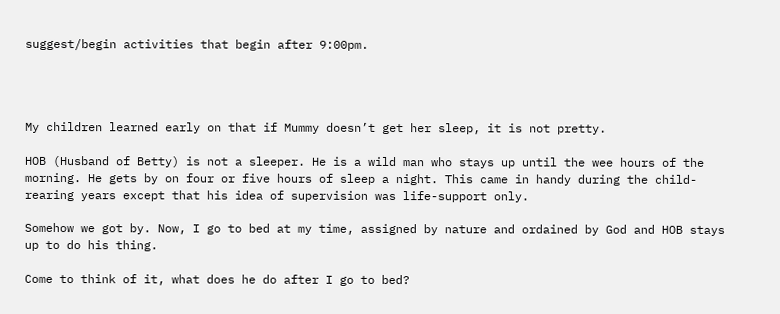suggest/begin activities that begin after 9:00pm.




My children learned early on that if Mummy doesn’t get her sleep, it is not pretty.

HOB (Husband of Betty) is not a sleeper. He is a wild man who stays up until the wee hours of the morning. He gets by on four or five hours of sleep a night. This came in handy during the child-rearing years except that his idea of supervision was life-support only.

Somehow we got by. Now, I go to bed at my time, assigned by nature and ordained by God and HOB stays up to do his thing.

Come to think of it, what does he do after I go to bed?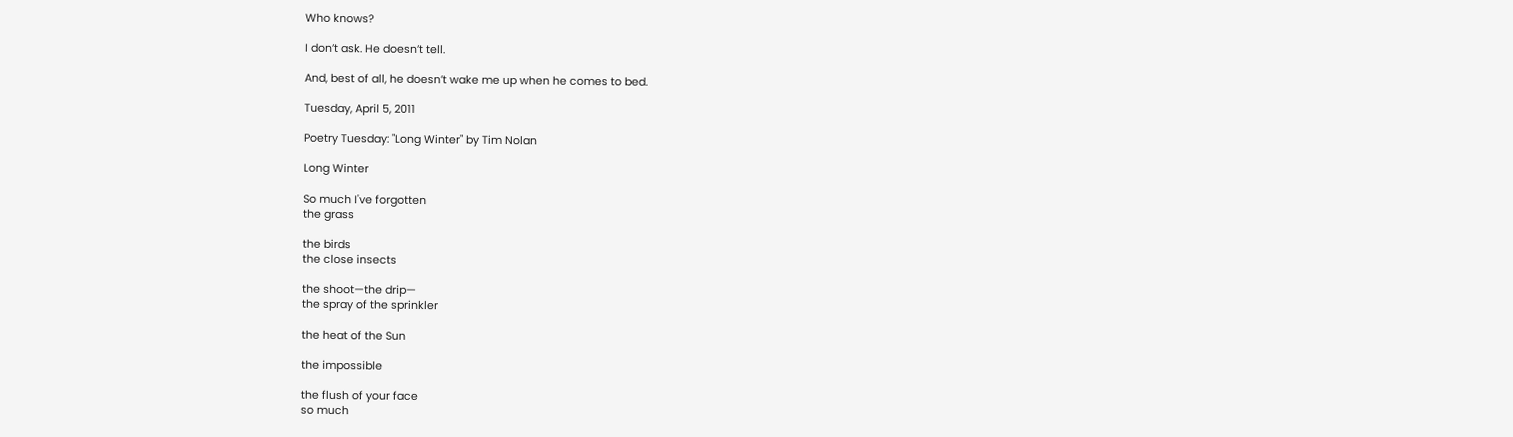Who knows?

I don’t ask. He doesn’t tell.

And, best of all, he doesn’t wake me up when he comes to bed.

Tuesday, April 5, 2011

Poetry Tuesday: "Long Winter" by Tim Nolan

Long Winter

So much I've forgotten
the grass

the birds
the close insects

the shoot—the drip—
the spray of the sprinkler

the heat of the Sun

the impossible

the flush of your face
so much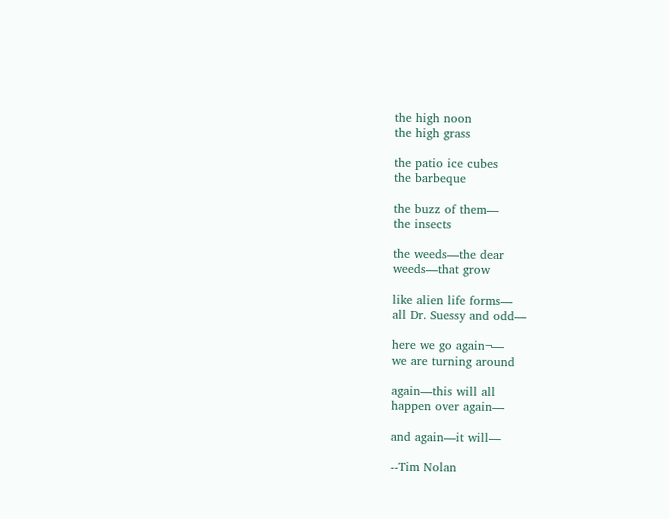the high noon
the high grass

the patio ice cubes
the barbeque

the buzz of them—
the insects

the weeds—the dear
weeds—that grow

like alien life forms—
all Dr. Suessy and odd—

here we go again¬—
we are turning around

again—this will all
happen over again—

and again—it will—

--Tim Nolan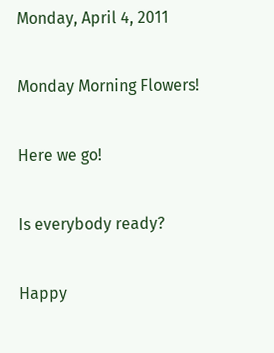Monday, April 4, 2011

Monday Morning Flowers!

Here we go!

Is everybody ready?

Happy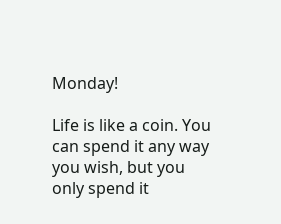Monday!

Life is like a coin. You can spend it any way you wish, but you only spend it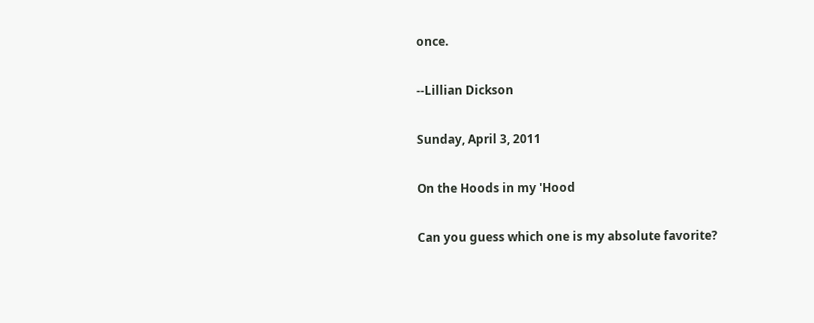once.

--Lillian Dickson

Sunday, April 3, 2011

On the Hoods in my 'Hood

Can you guess which one is my absolute favorite?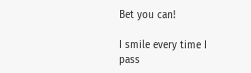Bet you can!

I smile every time I pass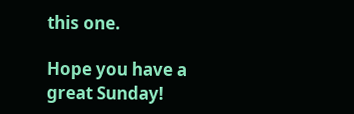this one.

Hope you have a great Sunday!